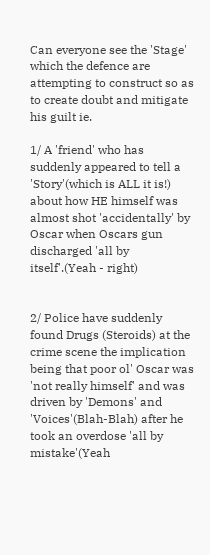Can everyone see the 'Stage' which the defence are attempting to construct so as to create doubt and mitigate his guilt ie.

1/ A 'friend' who has suddenly appeared to tell a 'Story'(which is ALL it is!) about how HE himself was almost shot 'accidentally' by Oscar when Oscars gun discharged 'all by itself'.(Yeah - right)


2/ Police have suddenly found Drugs (Steroids) at the crime scene the implication being that poor ol' Oscar was 'not really himself' and was driven by 'Demons' and 'Voices'(Blah-Blah) after he took an overdose 'all by mistake'(Yeah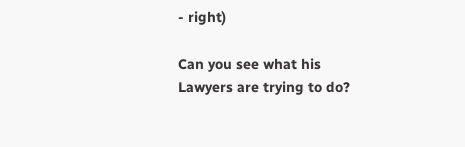- right)

Can you see what his Lawyers are trying to do?